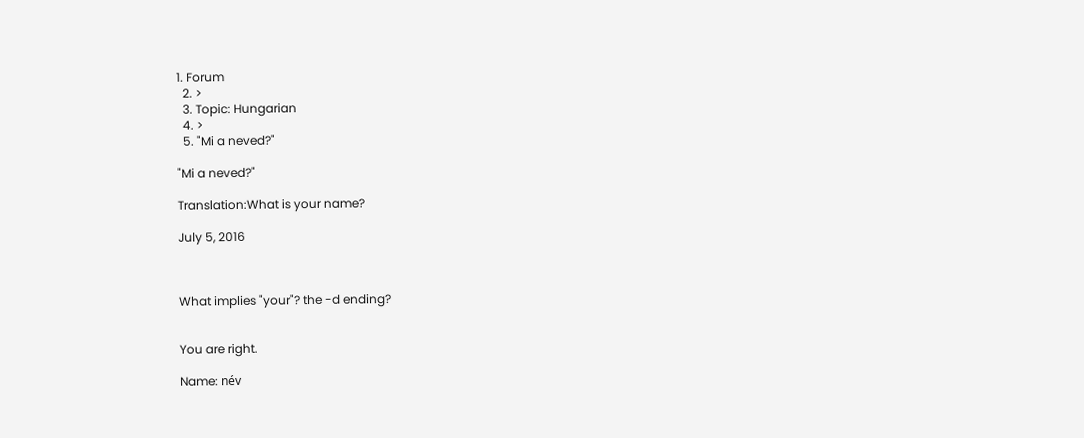1. Forum
  2. >
  3. Topic: Hungarian
  4. >
  5. "Mi a neved?"

"Mi a neved?"

Translation:What is your name?

July 5, 2016



What implies "your"? the -d ending?


You are right.

Name: név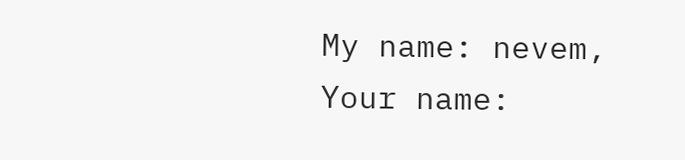My name: nevem, Your name: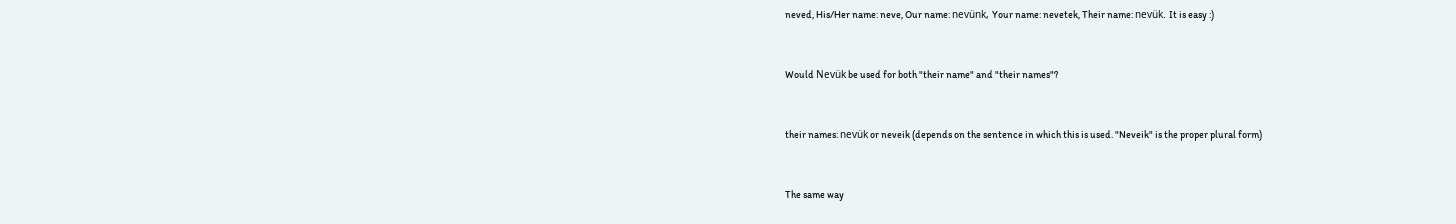neved, His/Her name: neve, Our name: nevünk, Your name: nevetek, Their name: nevük. It is easy :)


Would Nevük be used for both "their name" and "their names"?


their names: nevük or neveik (depends on the sentence in which this is used. "Neveik" is the proper plural form)


The same way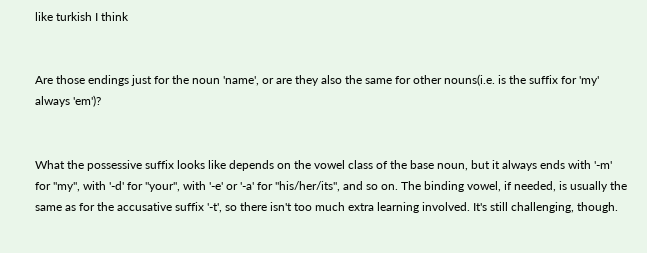like turkish I think


Are those endings just for the noun 'name', or are they also the same for other nouns(i.e. is the suffix for 'my' always 'em')?


What the possessive suffix looks like depends on the vowel class of the base noun, but it always ends with '-m' for "my", with '-d' for "your", with '-e' or '-a' for "his/her/its", and so on. The binding vowel, if needed, is usually the same as for the accusative suffix '-t', so there isn't too much extra learning involved. It's still challenging, though.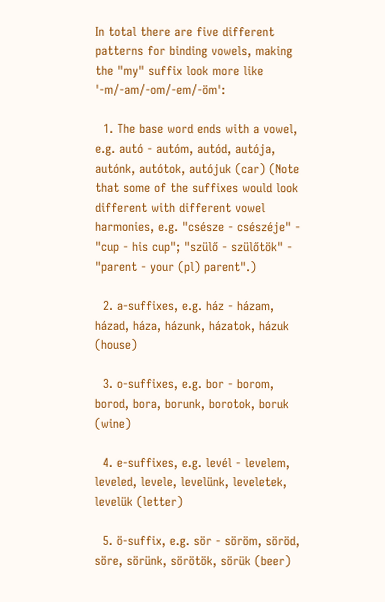In total there are five different patterns for binding vowels, making the "my" suffix look more like '-m/-am/-om/-em/-öm':

  1. The base word ends with a vowel, e.g. autó - autóm, autód, autója, autónk, autótok, autójuk (car) (Note that some of the suffixes would look different with different vowel harmonies, e.g. "csésze - csészéje" - "cup - his cup"; "szülő - szülőtök" - "parent - your (pl) parent".)

  2. a-suffixes, e.g. ház - házam, házad, háza, házunk, házatok, házuk (house)

  3. o-suffixes, e.g. bor - borom, borod, bora, borunk, borotok, boruk (wine)

  4. e-suffixes, e.g. levél - levelem, leveled, levele, levelünk, leveletek, levelük (letter)

  5. ö-suffix, e.g. sör - söröm, söröd, söre, sörünk, sörötök, sörük (beer)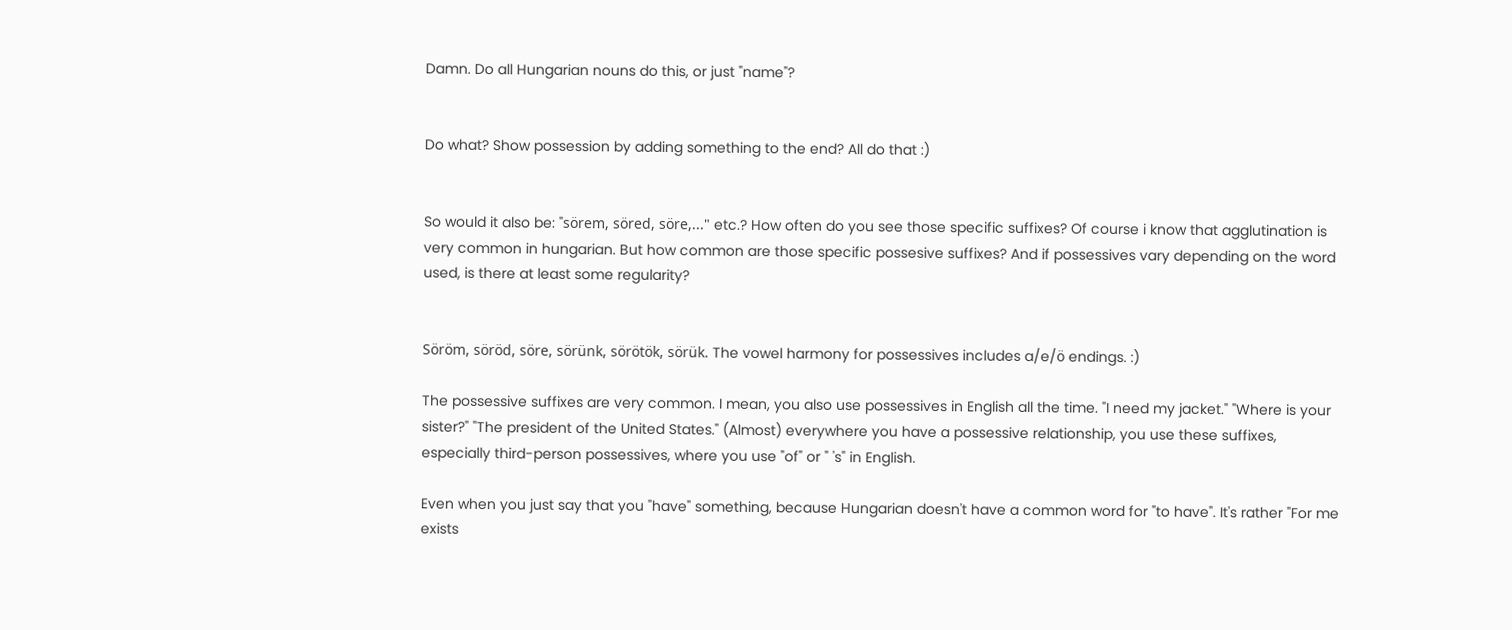Damn. Do all Hungarian nouns do this, or just "name"?


Do what? Show possession by adding something to the end? All do that :)


So would it also be: "sörem, söred, söre,..." etc.? How often do you see those specific suffixes? Of course i know that agglutination is very common in hungarian. But how common are those specific possesive suffixes? And if possessives vary depending on the word used, is there at least some regularity?


Söröm, söröd, söre, sörünk, sörötök, sörük. The vowel harmony for possessives includes a/e/ö endings. :)

The possessive suffixes are very common. I mean, you also use possessives in English all the time. "I need my jacket." "Where is your sister?" "The president of the United States." (Almost) everywhere you have a possessive relationship, you use these suffixes, especially third-person possessives, where you use "of" or " 's" in English.

Even when you just say that you "have" something, because Hungarian doesn't have a common word for "to have". It's rather "For me exists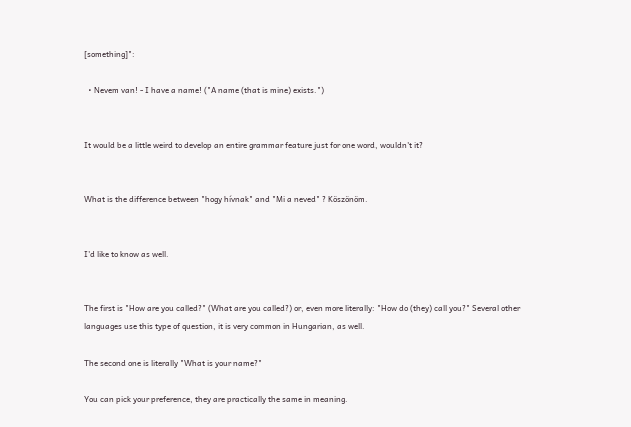[something]":

  • Nevem van! - I have a name! ("A name (that is mine) exists.")


It would be a little weird to develop an entire grammar feature just for one word, wouldn't it?


What is the difference between "hogy hívnak" and "Mi a neved" ? Köszönöm.


I'd like to know as well.


The first is "How are you called?" (What are you called?) or, even more literally: "How do (they) call you?" Several other languages use this type of question, it is very common in Hungarian, as well.

The second one is literally "What is your name?"

You can pick your preference, they are practically the same in meaning.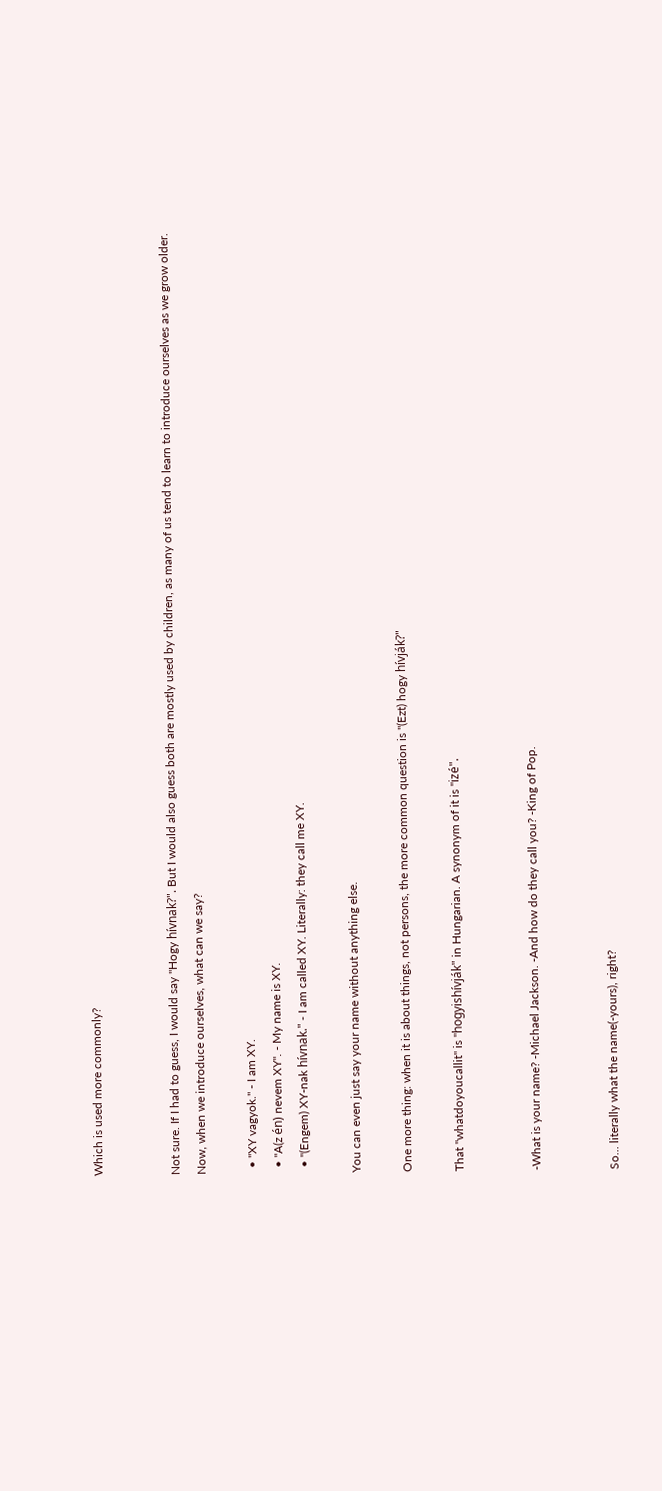Which is used more commonly?


Not sure. If I had to guess, I would say "Hogy hívnak?". But I would also guess both are mostly used by children, as many of us tend to learn to introduce ourselves as we grow older.
Now, when we introduce ourselves, what can we say?

  • "XY vagyok." - I am XY.
  • "A(z én) nevem XY". - My name is XY.
  • "(Engem) XY-nak hívnak." - I am called XY. Literally: they call me XY.

You can even just say your name without anything else.

One more thing: when it is about things, not persons, the more common question is "(Ezt) hogy hívják?"

That "whatdoyoucallit" is "hogyishívják" in Hungarian. A synonym of it is "izé".


-What is your name? -Michael Jackson. -And how do they call you? -King of Pop.


So... literally what the name(-yours), right?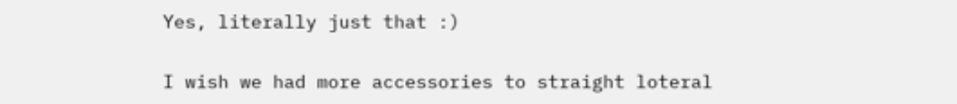Yes, literally just that :)


I wish we had more accessories to straight loteral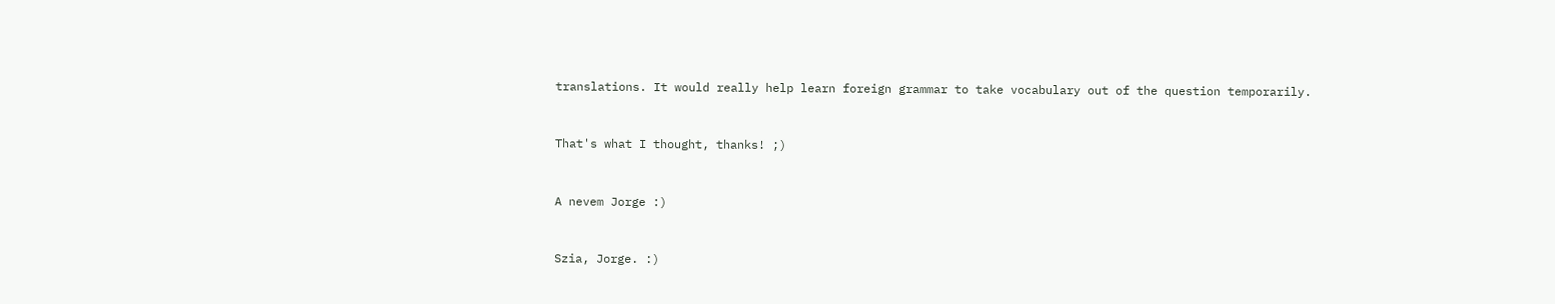translations. It would really help learn foreign grammar to take vocabulary out of the question temporarily.


That's what I thought, thanks! ;)


A nevem Jorge :)


Szia, Jorge. :)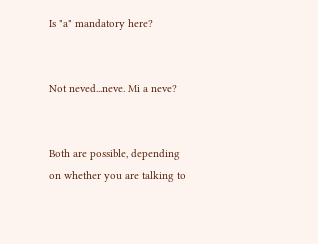Is "a" mandatory here?


Not neved...neve. Mi a neve?


Both are possible, depending on whether you are talking to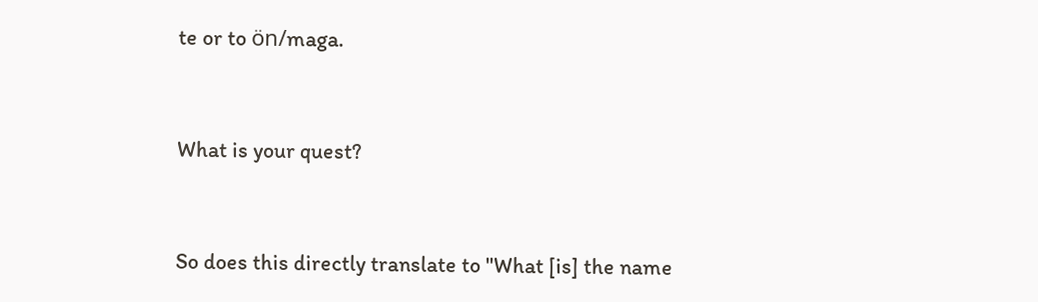te or to ön/maga.


What is your quest?


So does this directly translate to "What [is] the name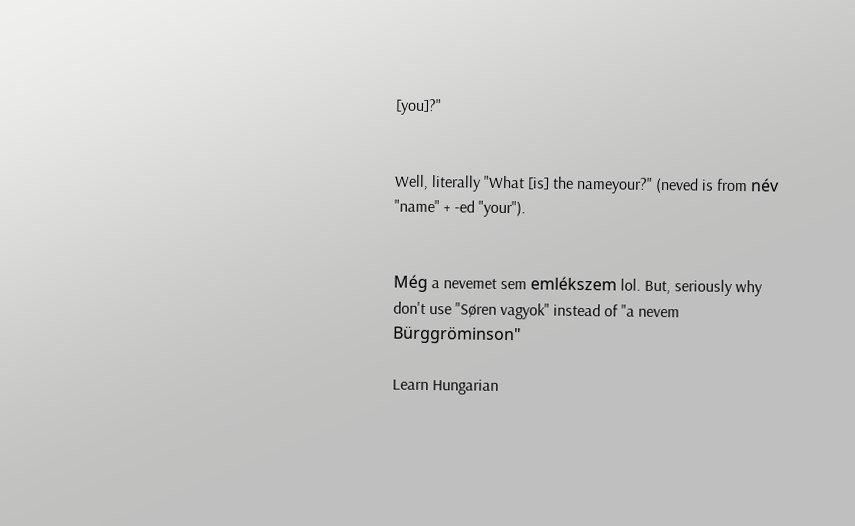[you]?"


Well, literally "What [is] the nameyour?" (neved is from név "name" + -ed "your").


Még a nevemet sem emlékszem lol. But, seriously why don't use "Søren vagyok" instead of "a nevem Bürggröminson"

Learn Hungarian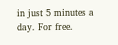in just 5 minutes a day. For free.